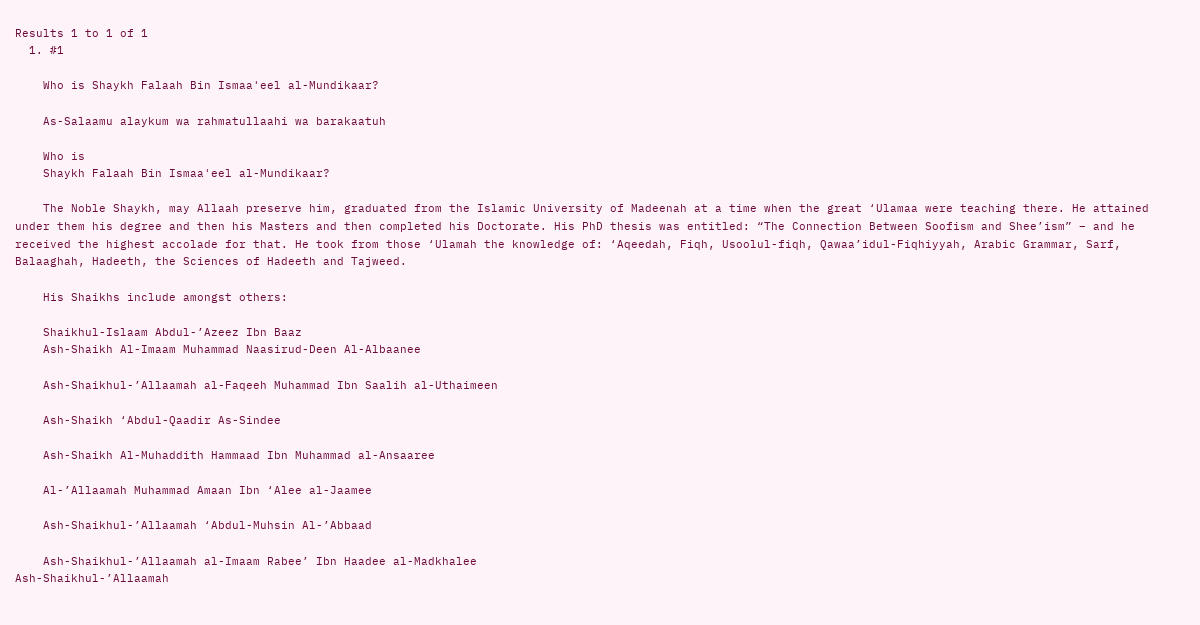Results 1 to 1 of 1
  1. #1

    Who is Shaykh Falaah Bin Ismaa'eel al-Mundikaar?

    As-Salaamu alaykum wa rahmatullaahi wa barakaatuh

    Who is
    Shaykh Falaah Bin Ismaa'eel al-Mundikaar?

    The Noble Shaykh, may Allaah preserve him, graduated from the Islamic University of Madeenah at a time when the great ‘Ulamaa were teaching there. He attained under them his degree and then his Masters and then completed his Doctorate. His PhD thesis was entitled: “The Connection Between Soofism and Shee’ism” – and he received the highest accolade for that. He took from those ‘Ulamah the knowledge of: ‘Aqeedah, Fiqh, Usoolul-fiqh, Qawaa’idul-Fiqhiyyah, Arabic Grammar, Sarf, Balaaghah, Hadeeth, the Sciences of Hadeeth and Tajweed.

    His Shaikhs include amongst others:

    Shaikhul-Islaam Abdul-’Azeez Ibn Baaz
    Ash-Shaikh Al-Imaam Muhammad Naasirud-Deen Al-Albaanee

    Ash-Shaikhul-’Allaamah al-Faqeeh Muhammad Ibn Saalih al-Uthaimeen

    Ash-Shaikh ‘Abdul-Qaadir As-Sindee

    Ash-Shaikh Al-Muhaddith Hammaad Ibn Muhammad al-Ansaaree

    Al-’Allaamah Muhammad Amaan Ibn ‘Alee al-Jaamee

    Ash-Shaikhul-’Allaamah ‘Abdul-Muhsin Al-’Abbaad

    Ash-Shaikhul-’Allaamah al-Imaam Rabee’ Ibn Haadee al-Madkhalee
Ash-Shaikhul-’Allaamah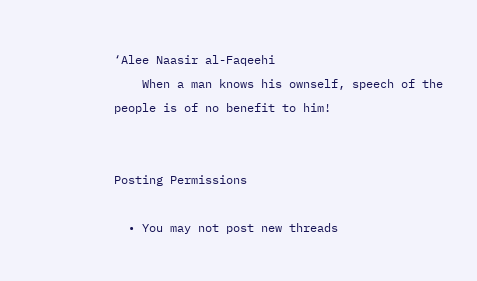‘Alee Naasir al-Faqeehi
    When a man knows his ownself, speech of the people is of no benefit to him!


Posting Permissions

  • You may not post new threads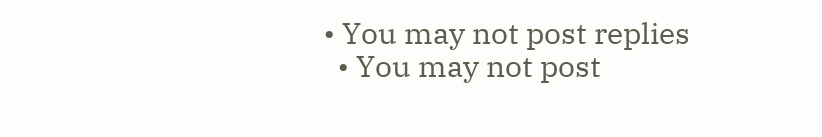• You may not post replies
  • You may not post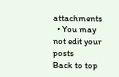attachments
  • You may not edit your posts
Back to top